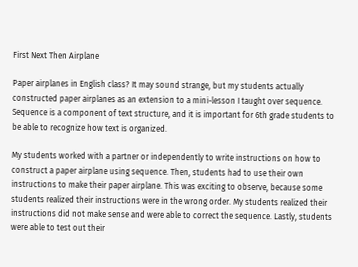First Next Then Airplane

Paper airplanes in English class? It may sound strange, but my students actually constructed paper airplanes as an extension to a mini-lesson I taught over sequence. Sequence is a component of text structure, and it is important for 6th grade students to be able to recognize how text is organized.

My students worked with a partner or independently to write instructions on how to construct a paper airplane using sequence. Then, students had to use their own instructions to make their paper airplane. This was exciting to observe, because some students realized their instructions were in the wrong order. My students realized their instructions did not make sense and were able to correct the sequence. Lastly, students were able to test out their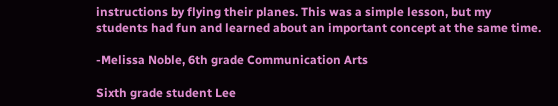instructions by flying their planes. This was a simple lesson, but my students had fun and learned about an important concept at the same time.

-Melissa Noble, 6th grade Communication Arts

Sixth grade student Lee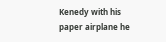Kenedy with his paper airplane he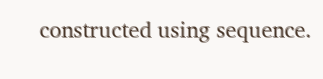constructed using sequence.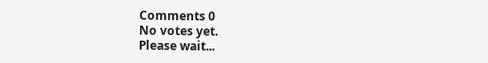Comments 0
No votes yet.
Please wait...